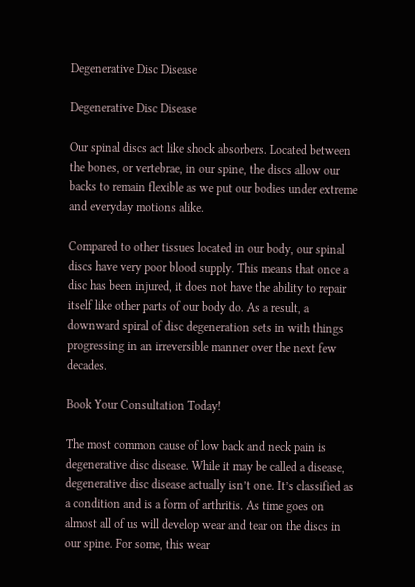Degenerative Disc Disease

Degenerative Disc Disease

Our spinal discs act like shock absorbers. Located between the bones, or vertebrae, in our spine, the discs allow our backs to remain flexible as we put our bodies under extreme and everyday motions alike.

Compared to other tissues located in our body, our spinal discs have very poor blood supply. This means that once a disc has been injured, it does not have the ability to repair itself like other parts of our body do. As a result, a downward spiral of disc degeneration sets in with things progressing in an irreversible manner over the next few decades.

Book Your Consultation Today!

The most common cause of low back and neck pain is degenerative disc disease. While it may be called a disease, degenerative disc disease actually isn’t one. It’s classified as a condition and is a form of arthritis. As time goes on almost all of us will develop wear and tear on the discs in our spine. For some, this wear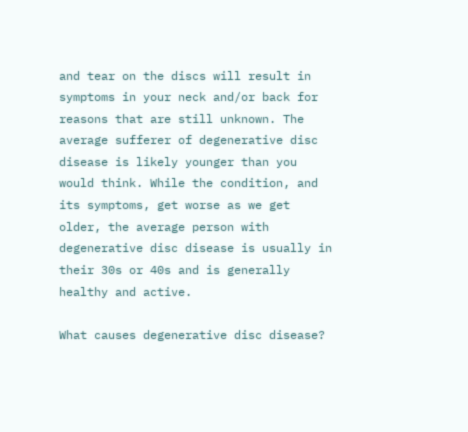and tear on the discs will result in symptoms in your neck and/or back for reasons that are still unknown. The average sufferer of degenerative disc disease is likely younger than you would think. While the condition, and its symptoms, get worse as we get older, the average person with degenerative disc disease is usually in their 30s or 40s and is generally healthy and active.

What causes degenerative disc disease?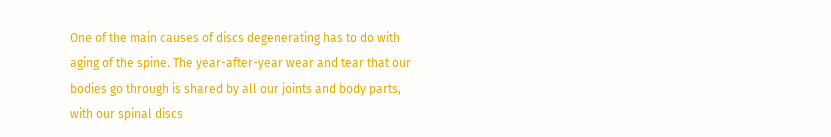One of the main causes of discs degenerating has to do with aging of the spine. The year-after-year wear and tear that our bodies go through is shared by all our joints and body parts, with our spinal discs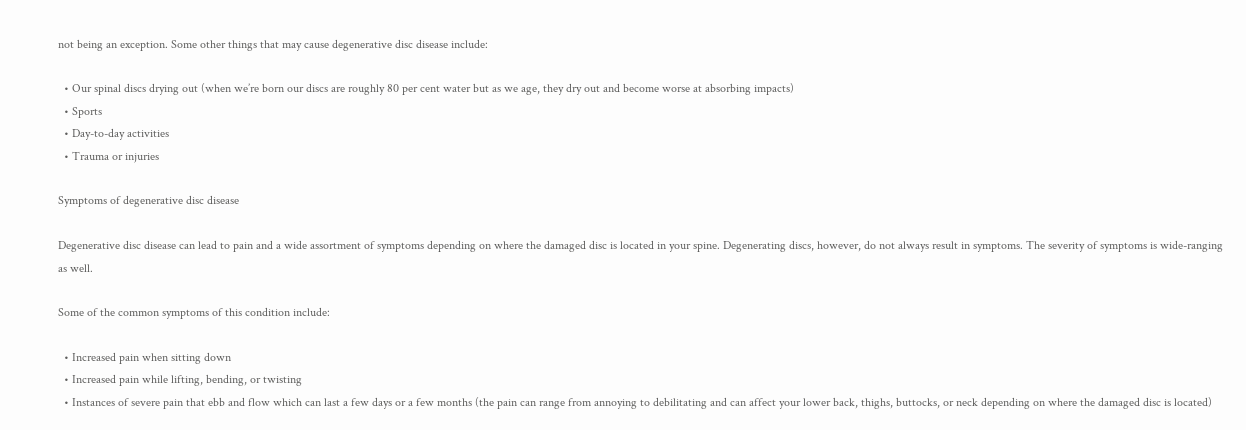not being an exception. Some other things that may cause degenerative disc disease include:

  • Our spinal discs drying out (when we’re born our discs are roughly 80 per cent water but as we age, they dry out and become worse at absorbing impacts)
  • Sports
  • Day-to-day activities
  • Trauma or injuries

Symptoms of degenerative disc disease

Degenerative disc disease can lead to pain and a wide assortment of symptoms depending on where the damaged disc is located in your spine. Degenerating discs, however, do not always result in symptoms. The severity of symptoms is wide-ranging as well.

Some of the common symptoms of this condition include:

  • Increased pain when sitting down
  • Increased pain while lifting, bending, or twisting
  • Instances of severe pain that ebb and flow which can last a few days or a few months (the pain can range from annoying to debilitating and can affect your lower back, thighs, buttocks, or neck depending on where the damaged disc is located)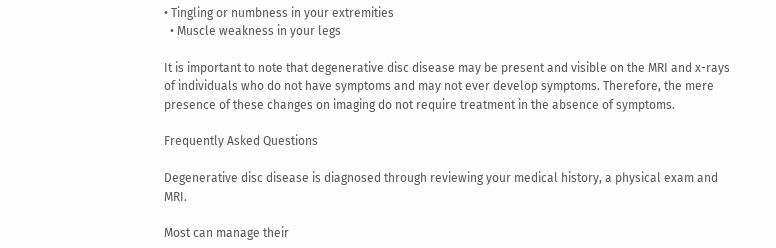• Tingling or numbness in your extremities
  • Muscle weakness in your legs

It is important to note that degenerative disc disease may be present and visible on the MRI and x-rays of individuals who do not have symptoms and may not ever develop symptoms. Therefore, the mere presence of these changes on imaging do not require treatment in the absence of symptoms.

Frequently Asked Questions

Degenerative disc disease is diagnosed through reviewing your medical history, a physical exam and MRI.

Most can manage their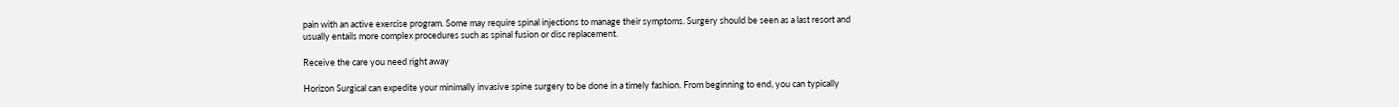pain with an active exercise program. Some may require spinal injections to manage their symptoms. Surgery should be seen as a last resort and usually entails more complex procedures such as spinal fusion or disc replacement.

Receive the care you need right away

Horizon Surgical can expedite your minimally invasive spine surgery to be done in a timely fashion. From beginning to end, you can typically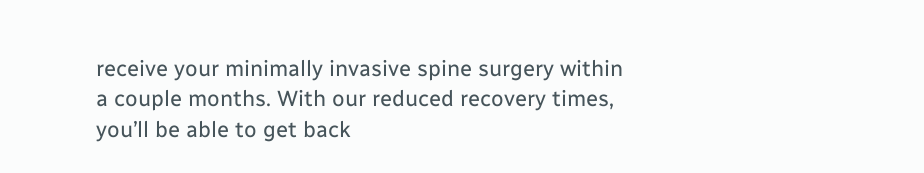receive your minimally invasive spine surgery within a couple months. With our reduced recovery times, you’ll be able to get back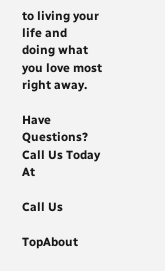to living your life and doing what you love most right away.

Have Questions? Call Us Today At

Call Us

TopAbout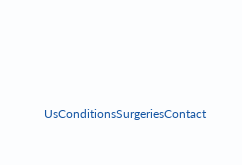UsConditionsSurgeriesContact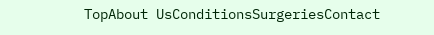TopAbout UsConditionsSurgeriesContact